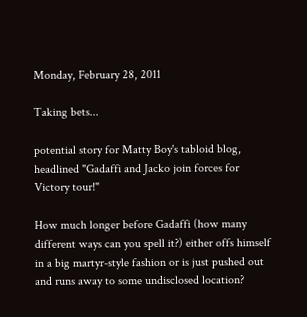Monday, February 28, 2011

Taking bets...

potential story for Matty Boy's tabloid blog,
headlined "Gadaffi and Jacko join forces for Victory tour!"

How much longer before Gadaffi (how many different ways can you spell it?) either offs himself in a big martyr-style fashion or is just pushed out and runs away to some undisclosed location?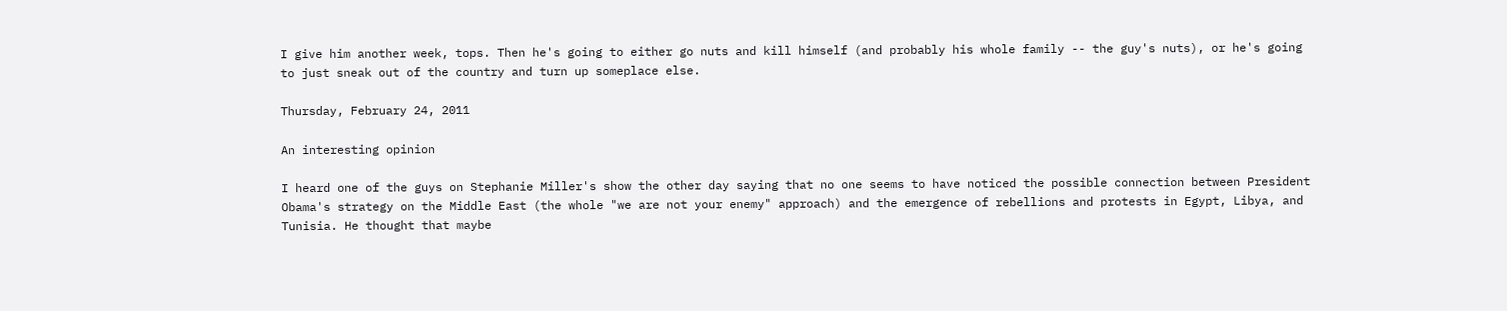I give him another week, tops. Then he's going to either go nuts and kill himself (and probably his whole family -- the guy's nuts), or he's going to just sneak out of the country and turn up someplace else.

Thursday, February 24, 2011

An interesting opinion

I heard one of the guys on Stephanie Miller's show the other day saying that no one seems to have noticed the possible connection between President Obama's strategy on the Middle East (the whole "we are not your enemy" approach) and the emergence of rebellions and protests in Egypt, Libya, and Tunisia. He thought that maybe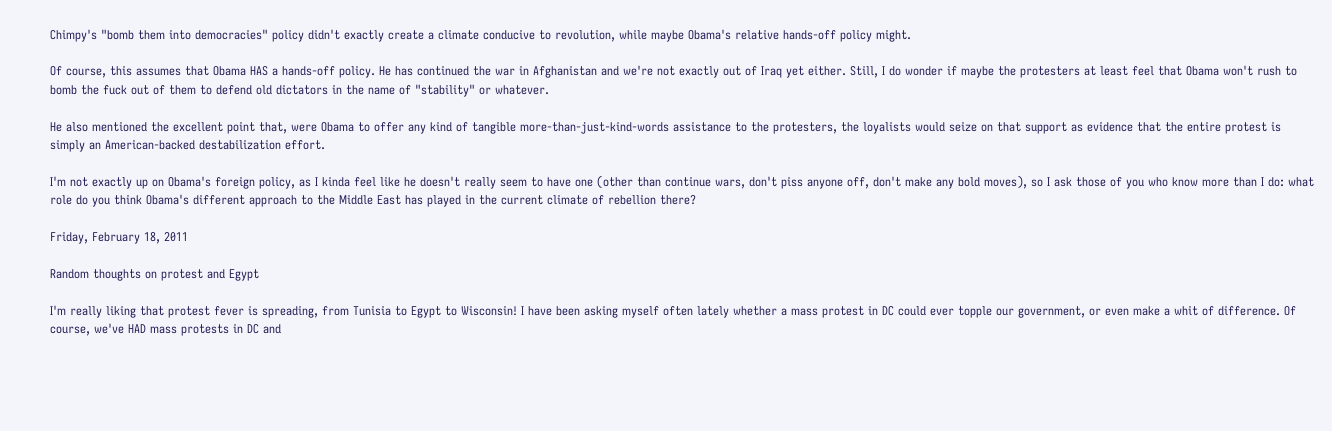Chimpy's "bomb them into democracies" policy didn't exactly create a climate conducive to revolution, while maybe Obama's relative hands-off policy might.

Of course, this assumes that Obama HAS a hands-off policy. He has continued the war in Afghanistan and we're not exactly out of Iraq yet either. Still, I do wonder if maybe the protesters at least feel that Obama won't rush to bomb the fuck out of them to defend old dictators in the name of "stability" or whatever.

He also mentioned the excellent point that, were Obama to offer any kind of tangible more-than-just-kind-words assistance to the protesters, the loyalists would seize on that support as evidence that the entire protest is simply an American-backed destabilization effort.

I'm not exactly up on Obama's foreign policy, as I kinda feel like he doesn't really seem to have one (other than continue wars, don't piss anyone off, don't make any bold moves), so I ask those of you who know more than I do: what role do you think Obama's different approach to the Middle East has played in the current climate of rebellion there?

Friday, February 18, 2011

Random thoughts on protest and Egypt

I'm really liking that protest fever is spreading, from Tunisia to Egypt to Wisconsin! I have been asking myself often lately whether a mass protest in DC could ever topple our government, or even make a whit of difference. Of course, we've HAD mass protests in DC and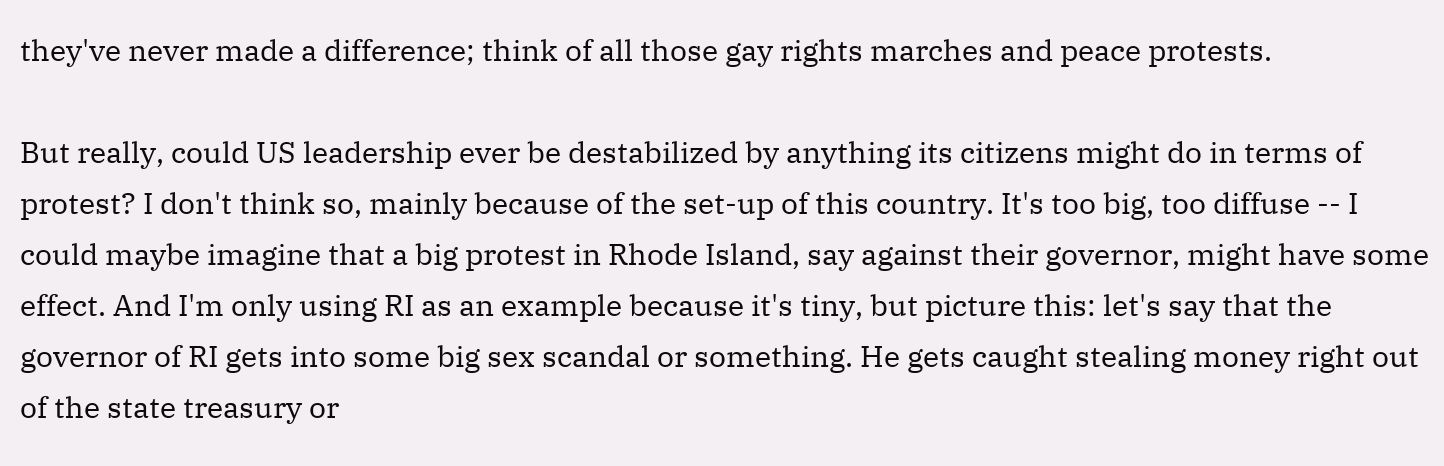they've never made a difference; think of all those gay rights marches and peace protests.

But really, could US leadership ever be destabilized by anything its citizens might do in terms of protest? I don't think so, mainly because of the set-up of this country. It's too big, too diffuse -- I could maybe imagine that a big protest in Rhode Island, say against their governor, might have some effect. And I'm only using RI as an example because it's tiny, but picture this: let's say that the governor of RI gets into some big sex scandal or something. He gets caught stealing money right out of the state treasury or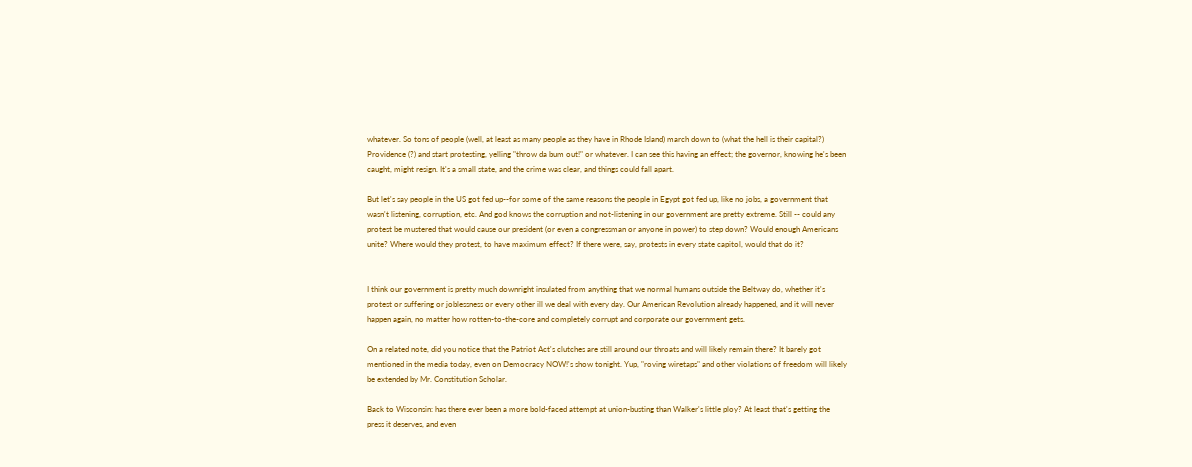whatever. So tons of people (well, at least as many people as they have in Rhode Island) march down to (what the hell is their capital?) Providence (?) and start protesting, yelling "throw da bum out!" or whatever. I can see this having an effect; the governor, knowing he's been caught, might resign. It's a small state, and the crime was clear, and things could fall apart.

But let's say people in the US got fed up--for some of the same reasons the people in Egypt got fed up, like no jobs, a government that wasn't listening, corruption, etc. And god knows the corruption and not-listening in our government are pretty extreme. Still -- could any protest be mustered that would cause our president (or even a congressman or anyone in power) to step down? Would enough Americans unite? Where would they protest, to have maximum effect? If there were, say, protests in every state capitol, would that do it?


I think our government is pretty much downright insulated from anything that we normal humans outside the Beltway do, whether it's protest or suffering or joblessness or every other ill we deal with every day. Our American Revolution already happened, and it will never happen again, no matter how rotten-to-the-core and completely corrupt and corporate our government gets.

On a related note, did you notice that the Patriot Act's clutches are still around our throats and will likely remain there? It barely got mentioned in the media today, even on Democracy NOW!'s show tonight. Yup, "roving wiretaps" and other violations of freedom will likely be extended by Mr. Constitution Scholar.

Back to Wisconsin: has there ever been a more bold-faced attempt at union-busting than Walker's little ploy? At least that's getting the press it deserves, and even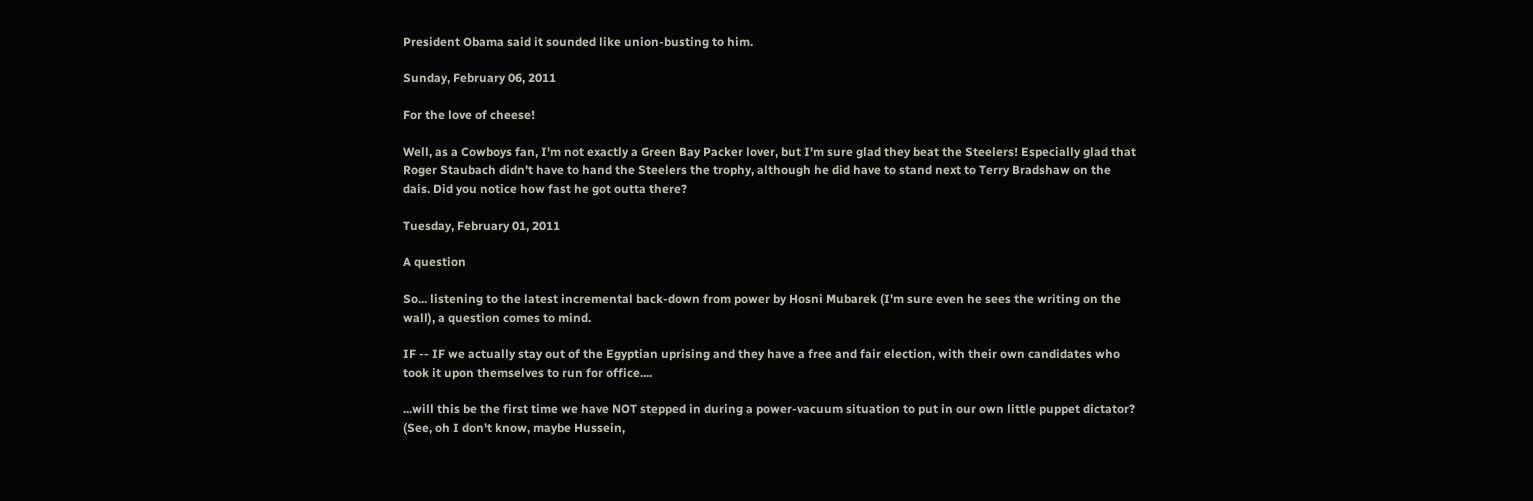President Obama said it sounded like union-busting to him.

Sunday, February 06, 2011

For the love of cheese!

Well, as a Cowboys fan, I'm not exactly a Green Bay Packer lover, but I'm sure glad they beat the Steelers! Especially glad that Roger Staubach didn't have to hand the Steelers the trophy, although he did have to stand next to Terry Bradshaw on the dais. Did you notice how fast he got outta there?

Tuesday, February 01, 2011

A question

So... listening to the latest incremental back-down from power by Hosni Mubarek (I'm sure even he sees the writing on the wall), a question comes to mind.

IF -- IF we actually stay out of the Egyptian uprising and they have a free and fair election, with their own candidates who took it upon themselves to run for office....

...will this be the first time we have NOT stepped in during a power-vacuum situation to put in our own little puppet dictator? (See, oh I don't know, maybe Hussein,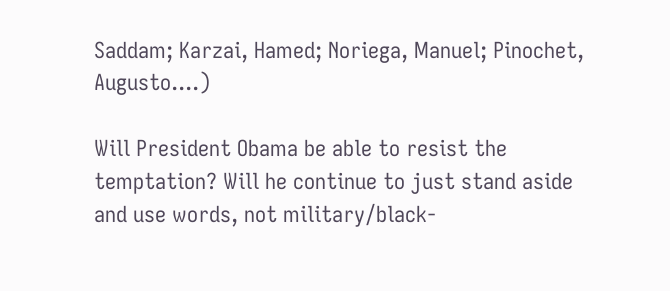Saddam; Karzai, Hamed; Noriega, Manuel; Pinochet, Augusto....)

Will President Obama be able to resist the temptation? Will he continue to just stand aside and use words, not military/black-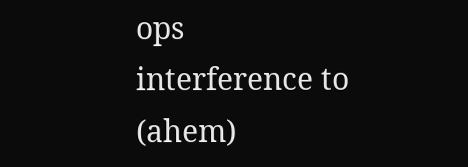ops interference to (ahem)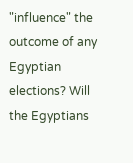"influence" the outcome of any Egyptian elections? Will the Egyptians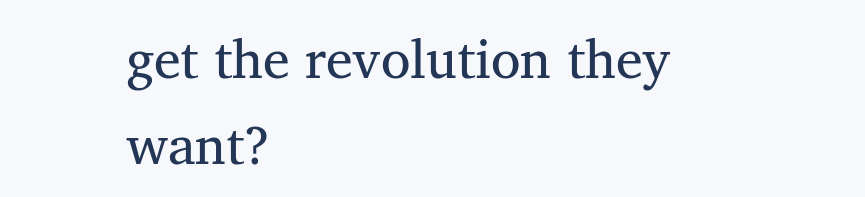get the revolution they want?